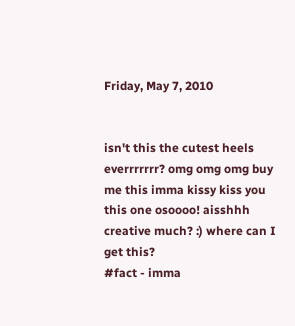Friday, May 7, 2010


isn't this the cutest heels everrrrrrr? omg omg omg buy me this imma kissy kiss you
this one osoooo! aisshhh
creative much? :) where can I get this?
#fact - imma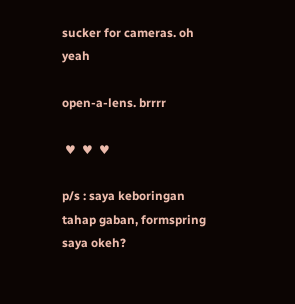sucker for cameras. oh yeah

open-a-lens. brrrr

 ♥  ♥  ♥

p/s : saya keboringan tahap gaban, formspring saya okeh?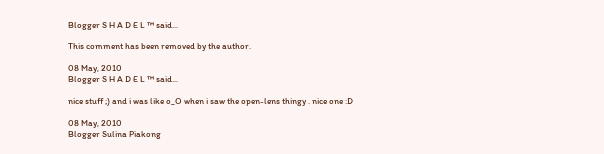Blogger S H A D E L ™ said...

This comment has been removed by the author.

08 May, 2010
Blogger S H A D E L ™ said...

nice stuff ;) and i was like o_O when i saw the open-lens thingy . nice one :D

08 May, 2010
Blogger Sulina Piakong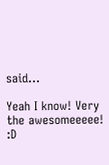said...

Yeah I know! Very the awesomeeeee! :D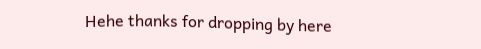Hehe thanks for dropping by here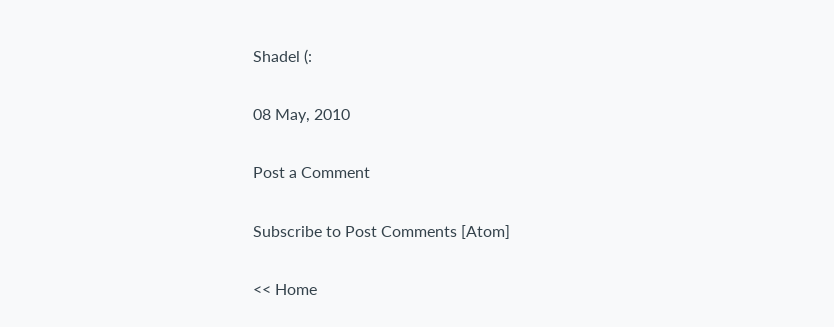Shadel (:

08 May, 2010

Post a Comment

Subscribe to Post Comments [Atom]

<< Home